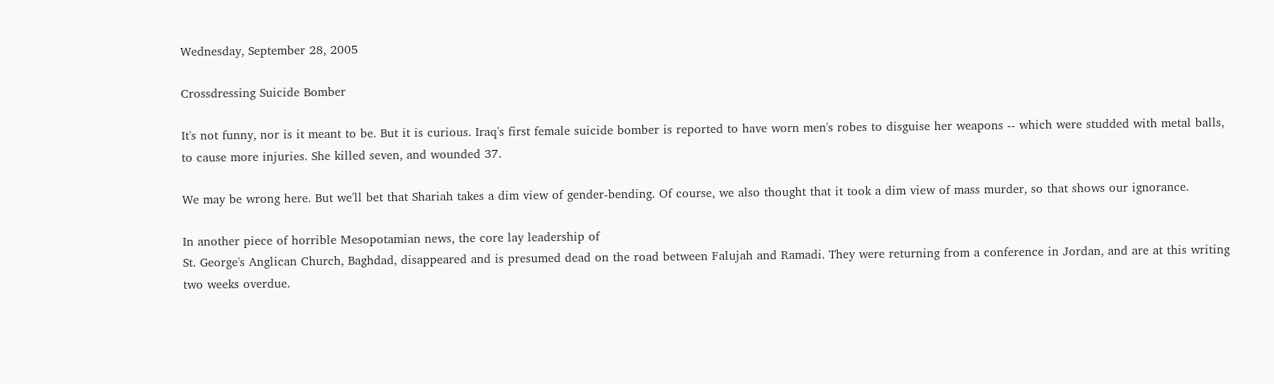Wednesday, September 28, 2005

Crossdressing Suicide Bomber

It's not funny, nor is it meant to be. But it is curious. Iraq's first female suicide bomber is reported to have worn men's robes to disguise her weapons -- which were studded with metal balls, to cause more injuries. She killed seven, and wounded 37.

We may be wrong here. But we'll bet that Shariah takes a dim view of gender-bending. Of course, we also thought that it took a dim view of mass murder, so that shows our ignorance.

In another piece of horrible Mesopotamian news, the core lay leadership of
St. George's Anglican Church, Baghdad, disappeared and is presumed dead on the road between Falujah and Ramadi. They were returning from a conference in Jordan, and are at this writing two weeks overdue.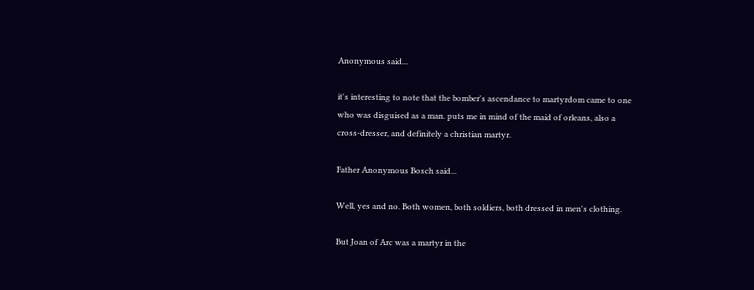Anonymous said...

it's interesting to note that the bomber's ascendance to martyrdom came to one who was disguised as a man. puts me in mind of the maid of orleans, also a cross-dresser, and definitely a christian martyr.

Father Anonymous Bosch said...

Well, yes and no. Both women, both soldiers, both dressed in men's clothing.

But Joan of Arc was a martyr in the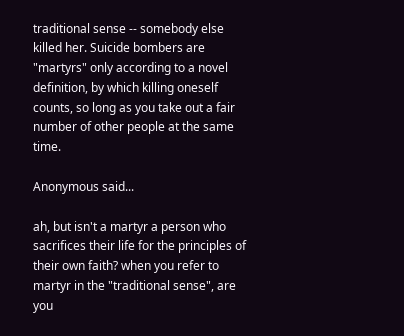traditional sense -- somebody else killed her. Suicide bombers are "martyrs" only according to a novel definition, by which killing oneself counts, so long as you take out a fair number of other people at the same time.

Anonymous said...

ah, but isn't a martyr a person who sacrifices their life for the principles of their own faith? when you refer to martyr in the "traditional sense", are you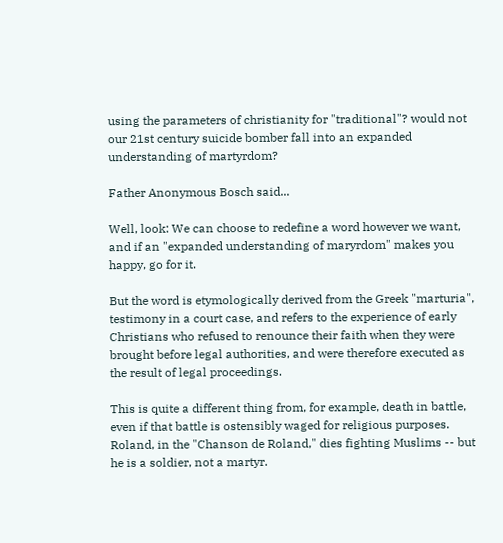using the parameters of christianity for "traditional"? would not our 21st century suicide bomber fall into an expanded understanding of martyrdom?

Father Anonymous Bosch said...

Well, look: We can choose to redefine a word however we want, and if an "expanded understanding of maryrdom" makes you happy, go for it.

But the word is etymologically derived from the Greek "marturia", testimony in a court case, and refers to the experience of early Christians who refused to renounce their faith when they were brought before legal authorities, and were therefore executed as the result of legal proceedings.

This is quite a different thing from, for example, death in battle, even if that battle is ostensibly waged for religious purposes. Roland, in the "Chanson de Roland," dies fighting Muslims -- but he is a soldier, not a martyr.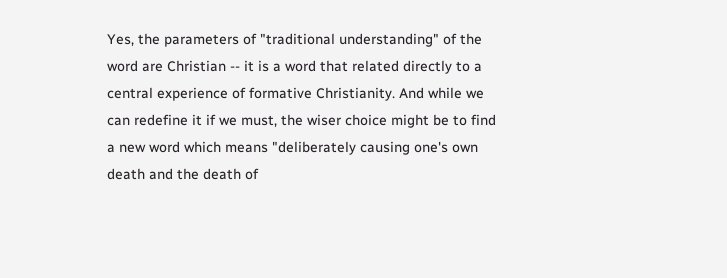Yes, the parameters of "traditional understanding" of the word are Christian -- it is a word that related directly to a central experience of formative Christianity. And while we can redefine it if we must, the wiser choice might be to find a new word which means "deliberately causing one's own death and the death of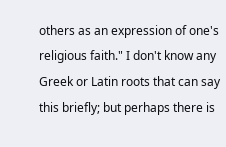others as an expression of one's religious faith." I don't know any Greek or Latin roots that can say this briefly; but perhaps there is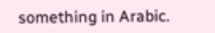something in Arabic.